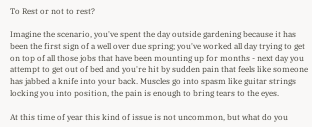To Rest or not to rest?

Imagine the scenario, you've spent the day outside gardening because it has been the first sign of a well over due spring; you've worked all day trying to get on top of all those jobs that have been mounting up for months - next day you attempt to get out of bed and you're hit by sudden pain that feels like someone has jabbed a knife into your back. Muscles go into spasm like guitar strings locking you into position, the pain is enough to bring tears to the eyes.

At this time of year this kind of issue is not uncommon, but what do you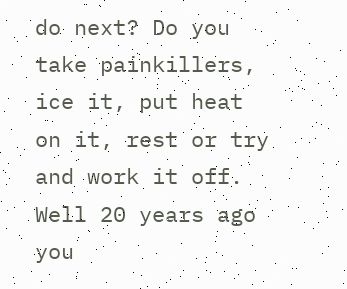do next? Do you take painkillers, ice it, put heat on it, rest or try and work it off. Well 20 years ago you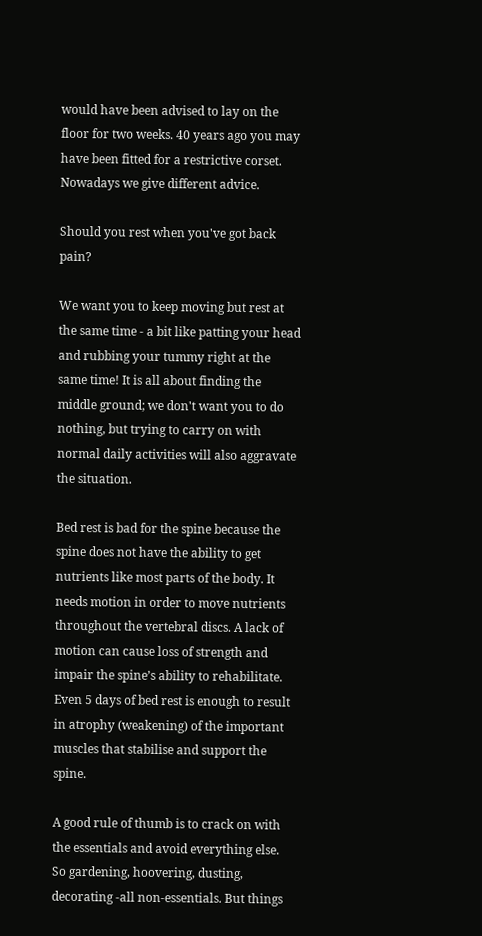would have been advised to lay on the floor for two weeks. 40 years ago you may have been fitted for a restrictive corset. Nowadays we give different advice.

Should you rest when you've got back pain?

We want you to keep moving but rest at the same time - a bit like patting your head and rubbing your tummy right at the same time! It is all about finding the middle ground; we don't want you to do nothing, but trying to carry on with normal daily activities will also aggravate the situation.

Bed rest is bad for the spine because the spine does not have the ability to get nutrients like most parts of the body. It needs motion in order to move nutrients throughout the vertebral discs. A lack of motion can cause loss of strength and impair the spine’s ability to rehabilitate. Even 5 days of bed rest is enough to result in atrophy (weakening) of the important muscles that stabilise and support the spine.

A good rule of thumb is to crack on with the essentials and avoid everything else. So gardening, hoovering, dusting, decorating -all non-essentials. But things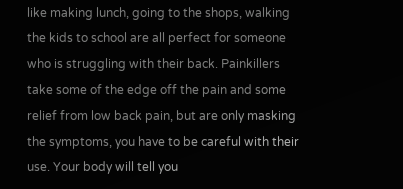like making lunch, going to the shops, walking the kids to school are all perfect for someone who is struggling with their back. Painkillers take some of the edge off the pain and some relief from low back pain, but are only masking the symptoms, you have to be careful with their use. Your body will tell you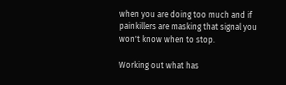when you are doing too much and if painkillers are masking that signal you won't know when to stop.

Working out what has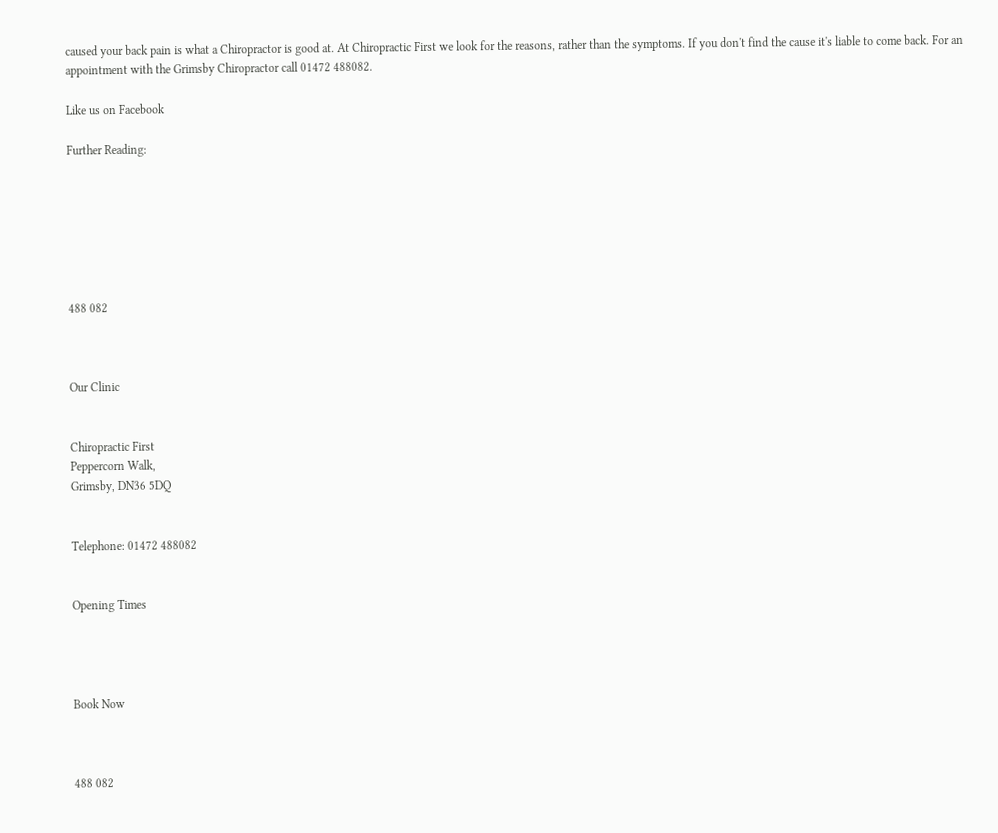caused your back pain is what a Chiropractor is good at. At Chiropractic First we look for the reasons, rather than the symptoms. If you don't find the cause it's liable to come back. For an appointment with the Grimsby Chiropractor call 01472 488082.

Like us on Facebook

Further Reading:







488 082



Our Clinic


Chiropractic First
Peppercorn Walk,
Grimsby, DN36 5DQ


Telephone: 01472 488082


Opening Times




Book Now



488 082